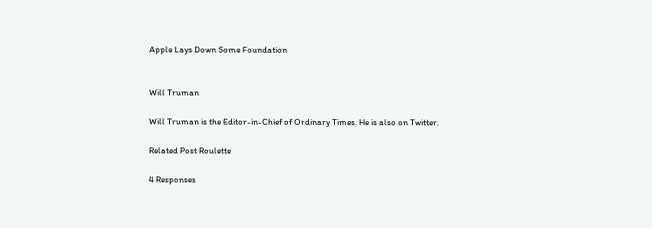Apple Lays Down Some Foundation


Will Truman

Will Truman is the Editor-in-Chief of Ordinary Times. He is also on Twitter.

Related Post Roulette

4 Responses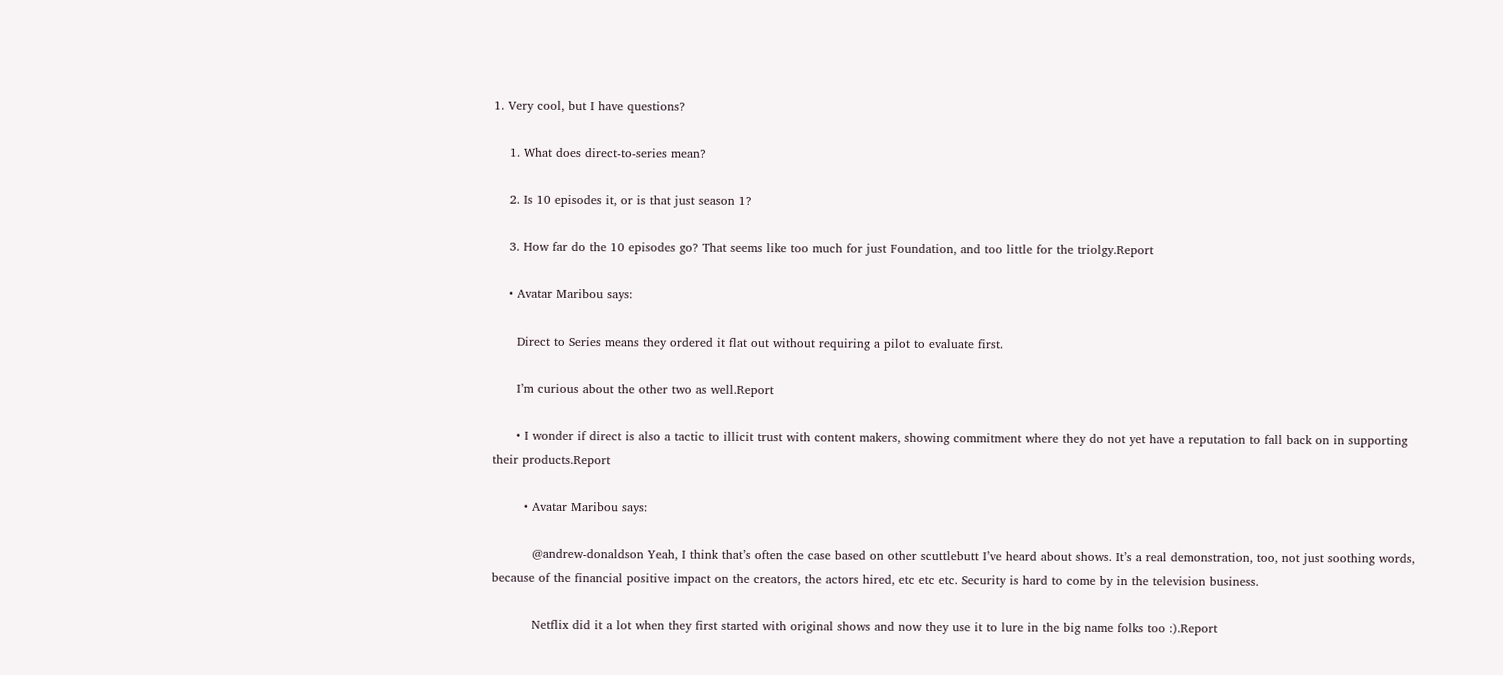1. Very cool, but I have questions?

    1. What does direct-to-series mean?

    2. Is 10 episodes it, or is that just season 1?

    3. How far do the 10 episodes go? That seems like too much for just Foundation, and too little for the triolgy.Report

    • Avatar Maribou says:

      Direct to Series means they ordered it flat out without requiring a pilot to evaluate first.

      I’m curious about the other two as well.Report

      • I wonder if direct is also a tactic to illicit trust with content makers, showing commitment where they do not yet have a reputation to fall back on in supporting their products.Report

        • Avatar Maribou says:

          @andrew-donaldson Yeah, I think that’s often the case based on other scuttlebutt I’ve heard about shows. It’s a real demonstration, too, not just soothing words, because of the financial positive impact on the creators, the actors hired, etc etc etc. Security is hard to come by in the television business.

          Netflix did it a lot when they first started with original shows and now they use it to lure in the big name folks too :).Report